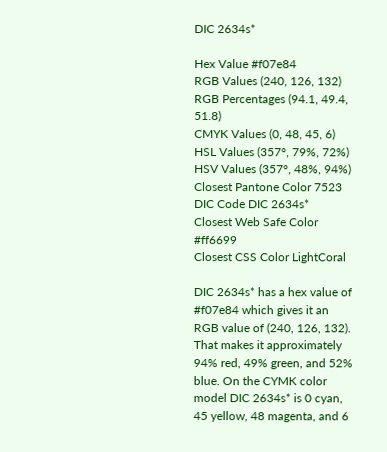DIC 2634s*

Hex Value #f07e84
RGB Values (240, 126, 132)
RGB Percentages (94.1, 49.4, 51.8)
CMYK Values (0, 48, 45, 6)
HSL Values (357°, 79%, 72%)
HSV Values (357°, 48%, 94%)
Closest Pantone Color 7523
DIC Code DIC 2634s*
Closest Web Safe Color #ff6699
Closest CSS Color LightCoral

DIC 2634s* has a hex value of #f07e84 which gives it an RGB value of (240, 126, 132). That makes it approximately 94% red, 49% green, and 52% blue. On the CYMK color model DIC 2634s* is 0 cyan, 45 yellow, 48 magenta, and 6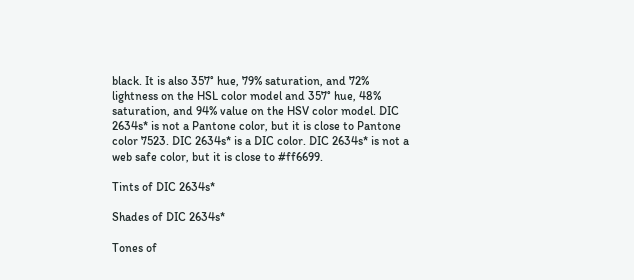black. It is also 357° hue, 79% saturation, and 72% lightness on the HSL color model and 357° hue, 48% saturation, and 94% value on the HSV color model. DIC 2634s* is not a Pantone color, but it is close to Pantone color 7523. DIC 2634s* is a DIC color. DIC 2634s* is not a web safe color, but it is close to #ff6699.

Tints of DIC 2634s*

Shades of DIC 2634s*

Tones of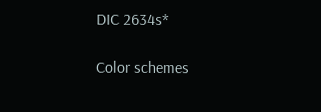DIC 2634s*

Color schemes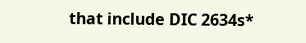that include DIC 2634s*